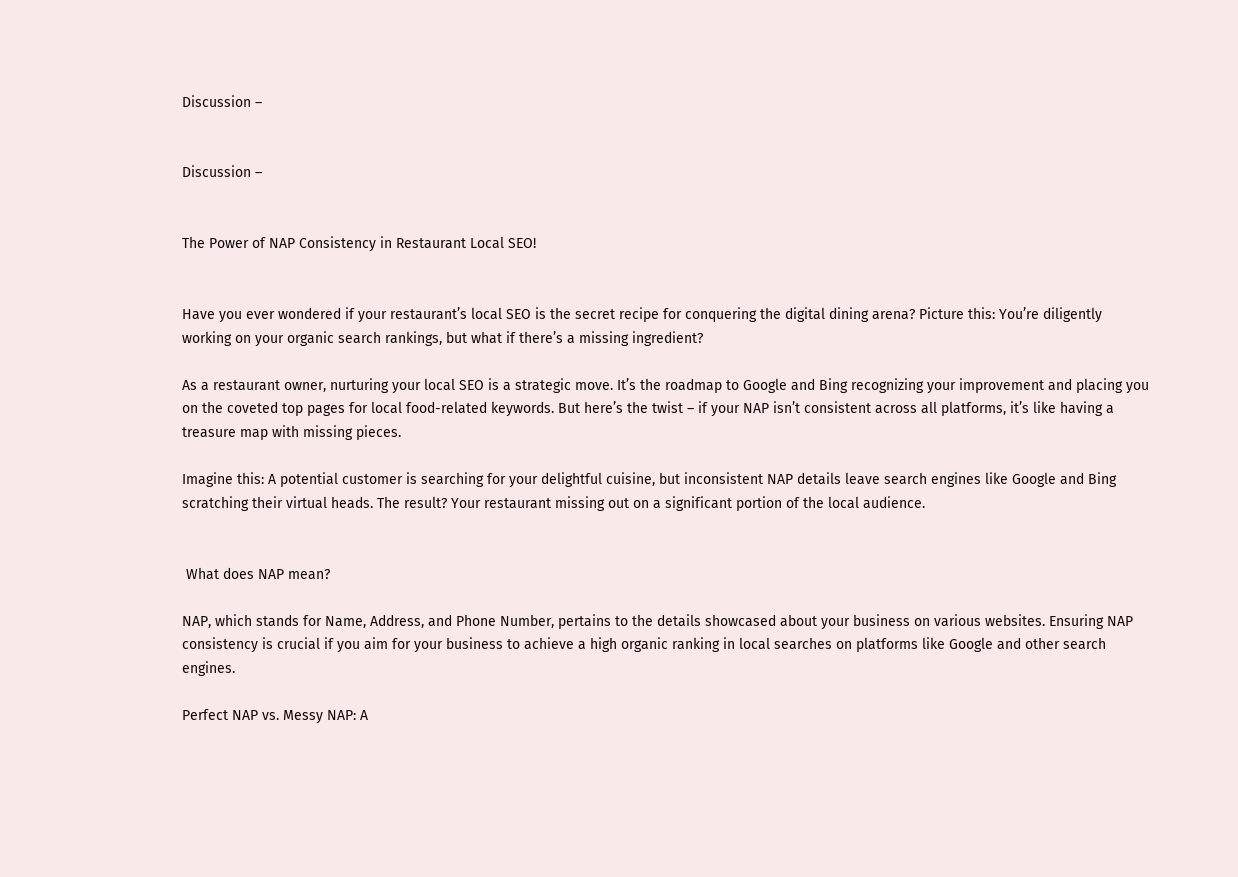Discussion –


Discussion –


The Power of NAP Consistency in Restaurant Local SEO!


Have you ever wondered if your restaurant’s local SEO is the secret recipe for conquering the digital dining arena? Picture this: You’re diligently working on your organic search rankings, but what if there’s a missing ingredient?

As a restaurant owner, nurturing your local SEO is a strategic move. It’s the roadmap to Google and Bing recognizing your improvement and placing you on the coveted top pages for local food-related keywords. But here’s the twist – if your NAP isn’t consistent across all platforms, it’s like having a treasure map with missing pieces.

Imagine this: A potential customer is searching for your delightful cuisine, but inconsistent NAP details leave search engines like Google and Bing scratching their virtual heads. The result? Your restaurant missing out on a significant portion of the local audience.


 What does NAP mean?

NAP, which stands for Name, Address, and Phone Number, pertains to the details showcased about your business on various websites. Ensuring NAP consistency is crucial if you aim for your business to achieve a high organic ranking in local searches on platforms like Google and other search engines.

Perfect NAP vs. Messy NAP: A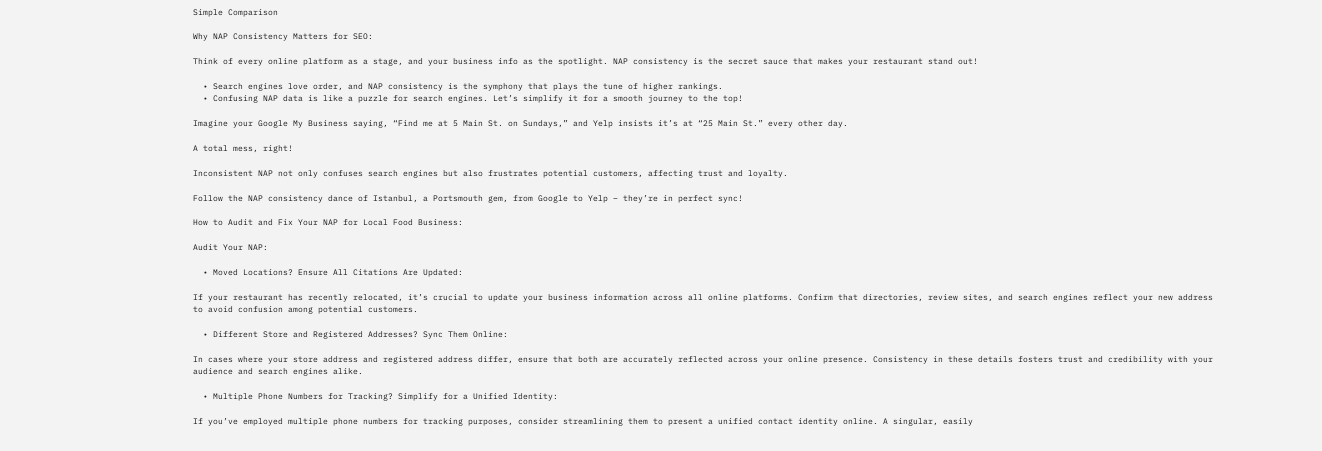Simple Comparison

Why NAP Consistency Matters for SEO:

Think of every online platform as a stage, and your business info as the spotlight. NAP consistency is the secret sauce that makes your restaurant stand out!

  • Search engines love order, and NAP consistency is the symphony that plays the tune of higher rankings.
  • Confusing NAP data is like a puzzle for search engines. Let’s simplify it for a smooth journey to the top!

Imagine your Google My Business saying, “Find me at 5 Main St. on Sundays,” and Yelp insists it’s at “25 Main St.” every other day.

A total mess, right!

Inconsistent NAP not only confuses search engines but also frustrates potential customers, affecting trust and loyalty.

Follow the NAP consistency dance of Istanbul, a Portsmouth gem, from Google to Yelp – they’re in perfect sync!

How to Audit and Fix Your NAP for Local Food Business:

Audit Your NAP:

  • Moved Locations? Ensure All Citations Are Updated:

If your restaurant has recently relocated, it’s crucial to update your business information across all online platforms. Confirm that directories, review sites, and search engines reflect your new address to avoid confusion among potential customers.

  • Different Store and Registered Addresses? Sync Them Online:

In cases where your store address and registered address differ, ensure that both are accurately reflected across your online presence. Consistency in these details fosters trust and credibility with your audience and search engines alike.

  • Multiple Phone Numbers for Tracking? Simplify for a Unified Identity:

If you’ve employed multiple phone numbers for tracking purposes, consider streamlining them to present a unified contact identity online. A singular, easily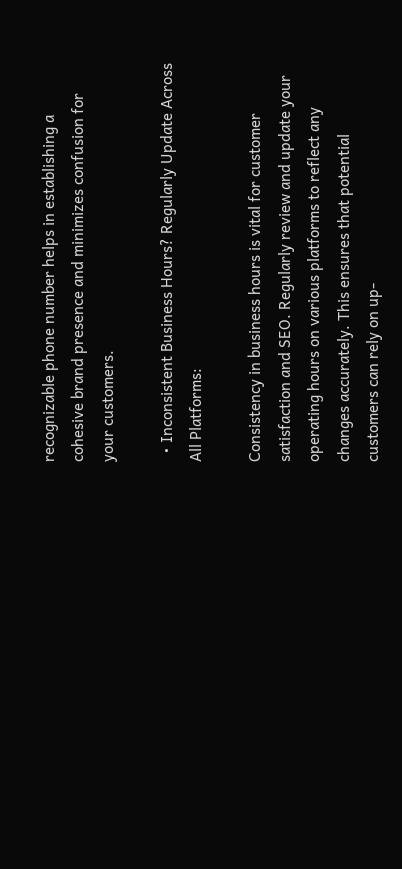recognizable phone number helps in establishing a cohesive brand presence and minimizes confusion for your customers.

  • Inconsistent Business Hours? Regularly Update Across All Platforms:

Consistency in business hours is vital for customer satisfaction and SEO. Regularly review and update your operating hours on various platforms to reflect any changes accurately. This ensures that potential customers can rely on up-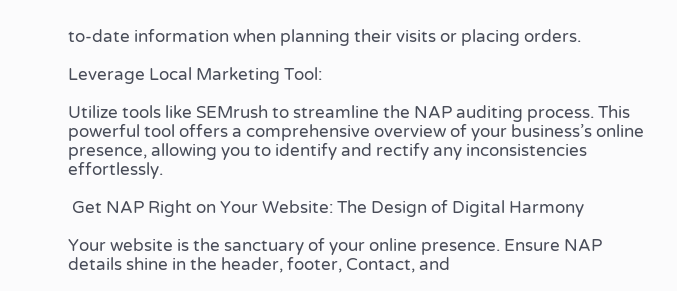to-date information when planning their visits or placing orders.

Leverage Local Marketing Tool:

Utilize tools like SEMrush to streamline the NAP auditing process. This powerful tool offers a comprehensive overview of your business’s online presence, allowing you to identify and rectify any inconsistencies effortlessly.

 Get NAP Right on Your Website: The Design of Digital Harmony

Your website is the sanctuary of your online presence. Ensure NAP details shine in the header, footer, Contact, and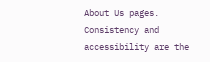About Us pages. Consistency and accessibility are the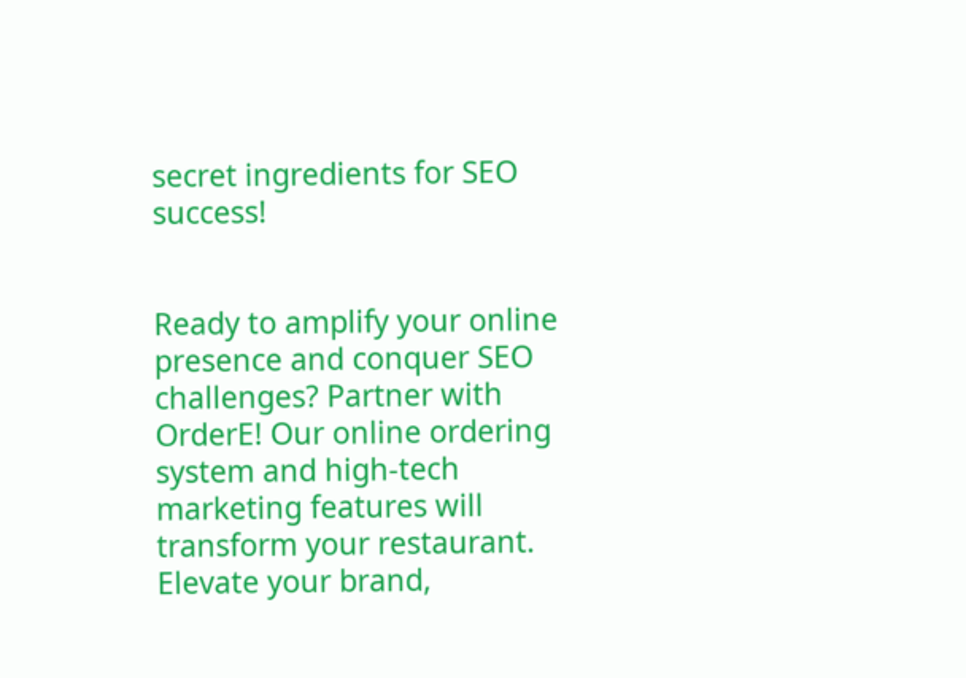secret ingredients for SEO success!


Ready to amplify your online presence and conquer SEO challenges? Partner with OrderE! Our online ordering system and high-tech marketing features will transform your restaurant. Elevate your brand,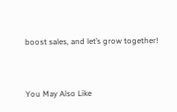boost sales, and let’s grow together!



You May Also Like